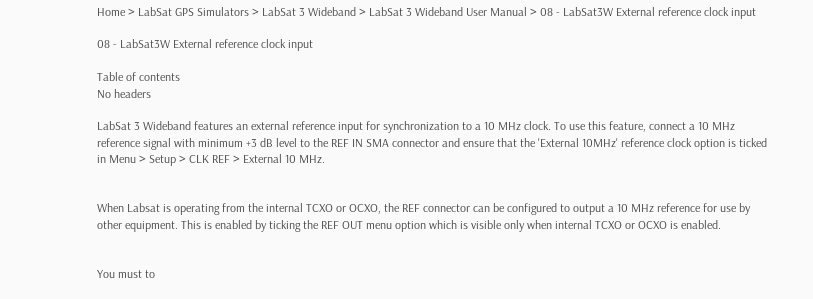Home > LabSat GPS Simulators > LabSat 3 Wideband > LabSat 3 Wideband User Manual > 08 - LabSat3W External reference clock input

08 - LabSat3W External reference clock input

Table of contents
No headers

LabSat 3 Wideband features an external reference input for synchronization to a 10 MHz clock. To use this feature, connect a 10 MHz reference signal with minimum +3 dB level to the REF IN SMA connector and ensure that the 'External 10MHz' reference clock option is ticked in Menu > Setup > CLK REF > External 10 MHz.


When Labsat is operating from the internal TCXO or OCXO, the REF connector can be configured to output a 10 MHz reference for use by other equipment. This is enabled by ticking the REF OUT menu option which is visible only when internal TCXO or OCXO is enabled.


You must to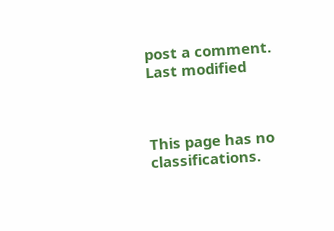post a comment.
Last modified



This page has no classifications.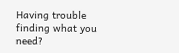Having trouble finding what you need?